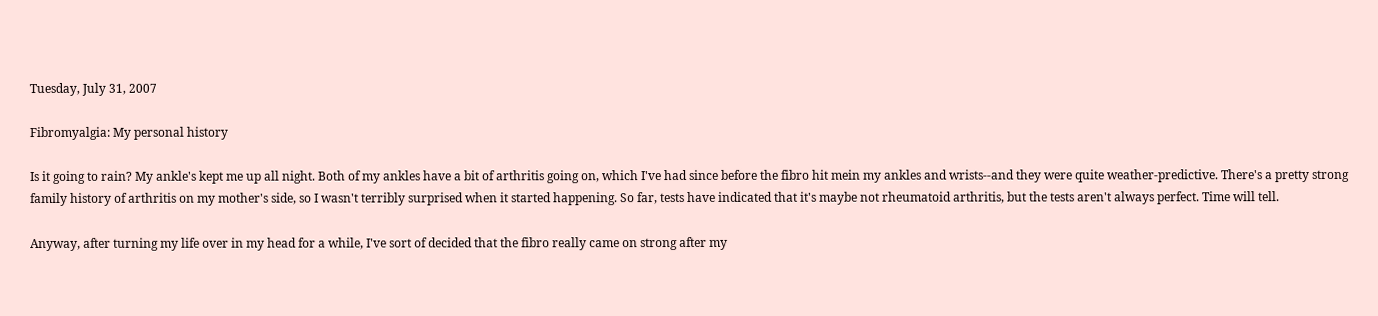Tuesday, July 31, 2007

Fibromyalgia: My personal history

Is it going to rain? My ankle's kept me up all night. Both of my ankles have a bit of arthritis going on, which I've had since before the fibro hit mein my ankles and wrists--and they were quite weather-predictive. There's a pretty strong family history of arthritis on my mother's side, so I wasn't terribly surprised when it started happening. So far, tests have indicated that it's maybe not rheumatoid arthritis, but the tests aren't always perfect. Time will tell.

Anyway, after turning my life over in my head for a while, I've sort of decided that the fibro really came on strong after my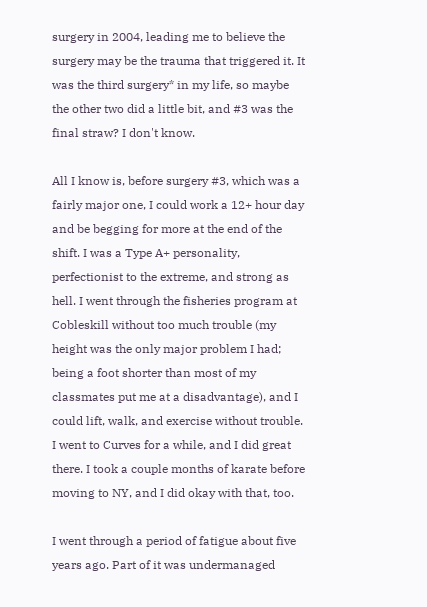surgery in 2004, leading me to believe the surgery may be the trauma that triggered it. It was the third surgery* in my life, so maybe the other two did a little bit, and #3 was the final straw? I don't know.

All I know is, before surgery #3, which was a fairly major one, I could work a 12+ hour day and be begging for more at the end of the shift. I was a Type A+ personality, perfectionist to the extreme, and strong as hell. I went through the fisheries program at Cobleskill without too much trouble (my height was the only major problem I had; being a foot shorter than most of my classmates put me at a disadvantage), and I could lift, walk, and exercise without trouble. I went to Curves for a while, and I did great there. I took a couple months of karate before moving to NY, and I did okay with that, too.

I went through a period of fatigue about five years ago. Part of it was undermanaged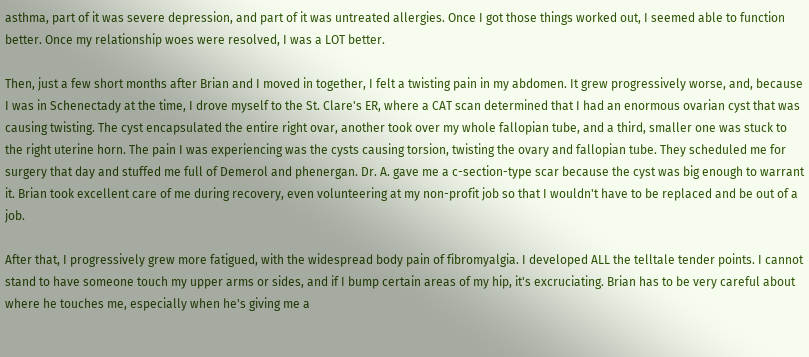asthma, part of it was severe depression, and part of it was untreated allergies. Once I got those things worked out, I seemed able to function better. Once my relationship woes were resolved, I was a LOT better.

Then, just a few short months after Brian and I moved in together, I felt a twisting pain in my abdomen. It grew progressively worse, and, because I was in Schenectady at the time, I drove myself to the St. Clare's ER, where a CAT scan determined that I had an enormous ovarian cyst that was causing twisting. The cyst encapsulated the entire right ovar, another took over my whole fallopian tube, and a third, smaller one was stuck to the right uterine horn. The pain I was experiencing was the cysts causing torsion, twisting the ovary and fallopian tube. They scheduled me for surgery that day and stuffed me full of Demerol and phenergan. Dr. A. gave me a c-section-type scar because the cyst was big enough to warrant it. Brian took excellent care of me during recovery, even volunteering at my non-profit job so that I wouldn't have to be replaced and be out of a job.

After that, I progressively grew more fatigued, with the widespread body pain of fibromyalgia. I developed ALL the telltale tender points. I cannot stand to have someone touch my upper arms or sides, and if I bump certain areas of my hip, it's excruciating. Brian has to be very careful about where he touches me, especially when he's giving me a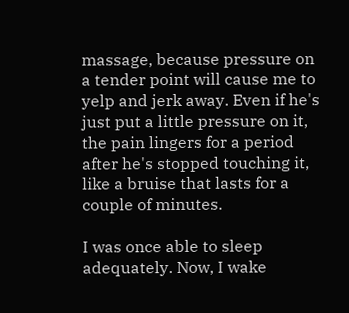massage, because pressure on a tender point will cause me to yelp and jerk away. Even if he's just put a little pressure on it, the pain lingers for a period after he's stopped touching it, like a bruise that lasts for a couple of minutes.

I was once able to sleep adequately. Now, I wake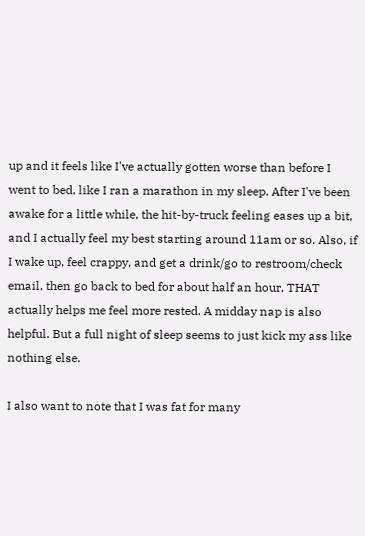up and it feels like I've actually gotten worse than before I went to bed, like I ran a marathon in my sleep. After I've been awake for a little while, the hit-by-truck feeling eases up a bit, and I actually feel my best starting around 11am or so. Also, if I wake up, feel crappy, and get a drink/go to restroom/check email, then go back to bed for about half an hour, THAT actually helps me feel more rested. A midday nap is also helpful. But a full night of sleep seems to just kick my ass like nothing else.

I also want to note that I was fat for many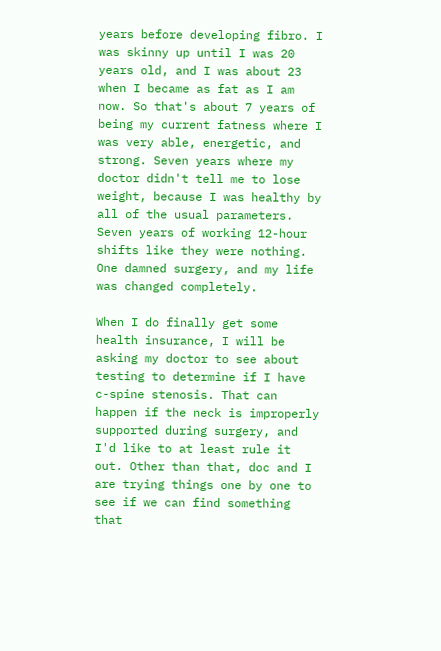years before developing fibro. I was skinny up until I was 20 years old, and I was about 23 when I became as fat as I am now. So that's about 7 years of being my current fatness where I was very able, energetic, and strong. Seven years where my doctor didn't tell me to lose weight, because I was healthy by all of the usual parameters. Seven years of working 12-hour shifts like they were nothing. One damned surgery, and my life was changed completely.

When I do finally get some health insurance, I will be asking my doctor to see about testing to determine if I have c-spine stenosis. That can happen if the neck is improperly supported during surgery, and I'd like to at least rule it out. Other than that, doc and I are trying things one by one to see if we can find something that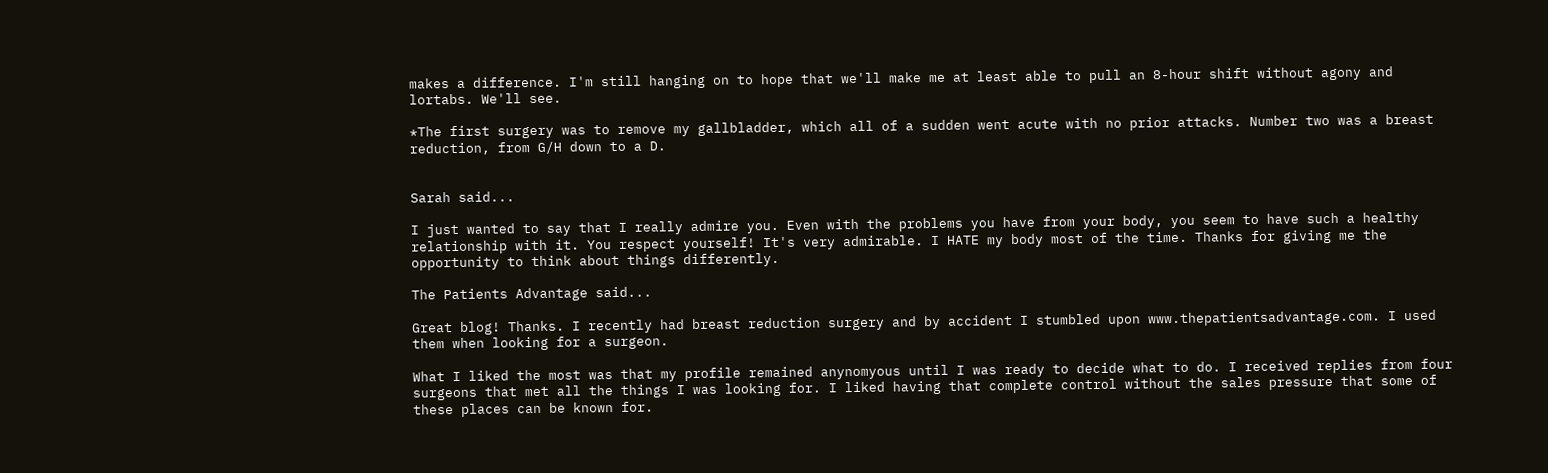makes a difference. I'm still hanging on to hope that we'll make me at least able to pull an 8-hour shift without agony and lortabs. We'll see.

*The first surgery was to remove my gallbladder, which all of a sudden went acute with no prior attacks. Number two was a breast reduction, from G/H down to a D.


Sarah said...

I just wanted to say that I really admire you. Even with the problems you have from your body, you seem to have such a healthy relationship with it. You respect yourself! It's very admirable. I HATE my body most of the time. Thanks for giving me the opportunity to think about things differently.

The Patients Advantage said...

Great blog! Thanks. I recently had breast reduction surgery and by accident I stumbled upon www.thepatientsadvantage.com. I used them when looking for a surgeon.

What I liked the most was that my profile remained anynomyous until I was ready to decide what to do. I received replies from four surgeons that met all the things I was looking for. I liked having that complete control without the sales pressure that some of these places can be known for.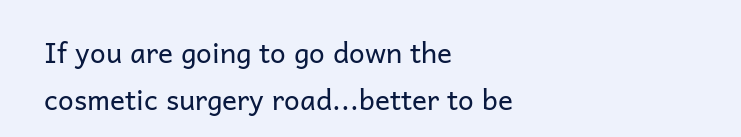If you are going to go down the cosmetic surgery road...better to be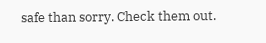safe than sorry. Check them out.